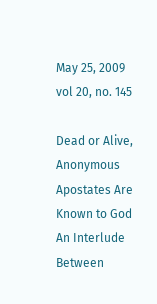May 25, 2009
vol 20, no. 145

Dead or Alive, Anonymous Apostates Are Known to God
An Interlude Between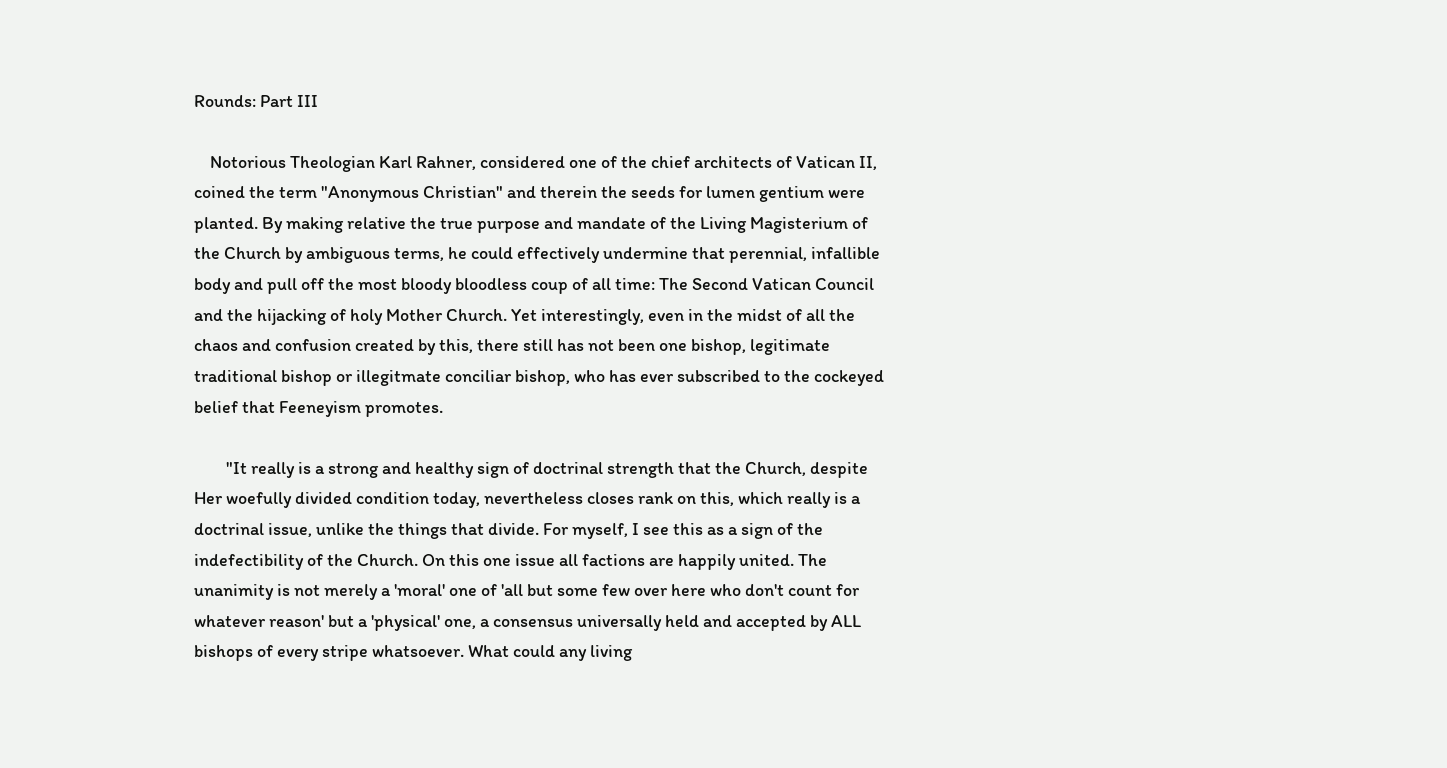Rounds: Part III

    Notorious Theologian Karl Rahner, considered one of the chief architects of Vatican II, coined the term "Anonymous Christian" and therein the seeds for lumen gentium were planted. By making relative the true purpose and mandate of the Living Magisterium of the Church by ambiguous terms, he could effectively undermine that perennial, infallible body and pull off the most bloody bloodless coup of all time: The Second Vatican Council and the hijacking of holy Mother Church. Yet interestingly, even in the midst of all the chaos and confusion created by this, there still has not been one bishop, legitimate traditional bishop or illegitmate conciliar bishop, who has ever subscribed to the cockeyed belief that Feeneyism promotes.

        "It really is a strong and healthy sign of doctrinal strength that the Church, despite Her woefully divided condition today, nevertheless closes rank on this, which really is a doctrinal issue, unlike the things that divide. For myself, I see this as a sign of the indefectibility of the Church. On this one issue all factions are happily united. The unanimity is not merely a 'moral' one of 'all but some few over here who don't count for whatever reason' but a 'physical' one, a consensus universally held and accepted by ALL bishops of every stripe whatsoever. What could any living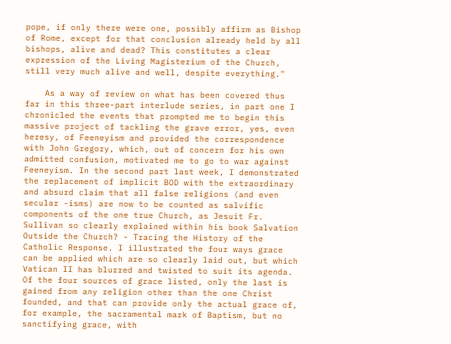pope, if only there were one, possibly affirm as Bishop of Rome, except for that conclusion already held by all bishops, alive and dead? This constitutes a clear expression of the Living Magisterium of the Church, still very much alive and well, despite everything."

    As a way of review on what has been covered thus far in this three-part interlude series, in part one I chronicled the events that prompted me to begin this massive project of tackling the grave error, yes, even heresy, of Feeneyism and provided the correspondence with John Gregory, which, out of concern for his own admitted confusion, motivated me to go to war against Feeneyism. In the second part last week, I demonstrated the replacement of implicit BOD with the extraordinary and absurd claim that all false religions (and even secular -isms) are now to be counted as salvific components of the one true Church, as Jesuit Fr. Sullivan so clearly explained within his book Salvation Outside the Church? - Tracing the History of the Catholic Response. I illustrated the four ways grace can be applied which are so clearly laid out, but which Vatican II has blurred and twisted to suit its agenda. Of the four sources of grace listed, only the last is gained from any religion other than the one Christ founded, and that can provide only the actual grace of, for example, the sacramental mark of Baptism, but no sanctifying grace, with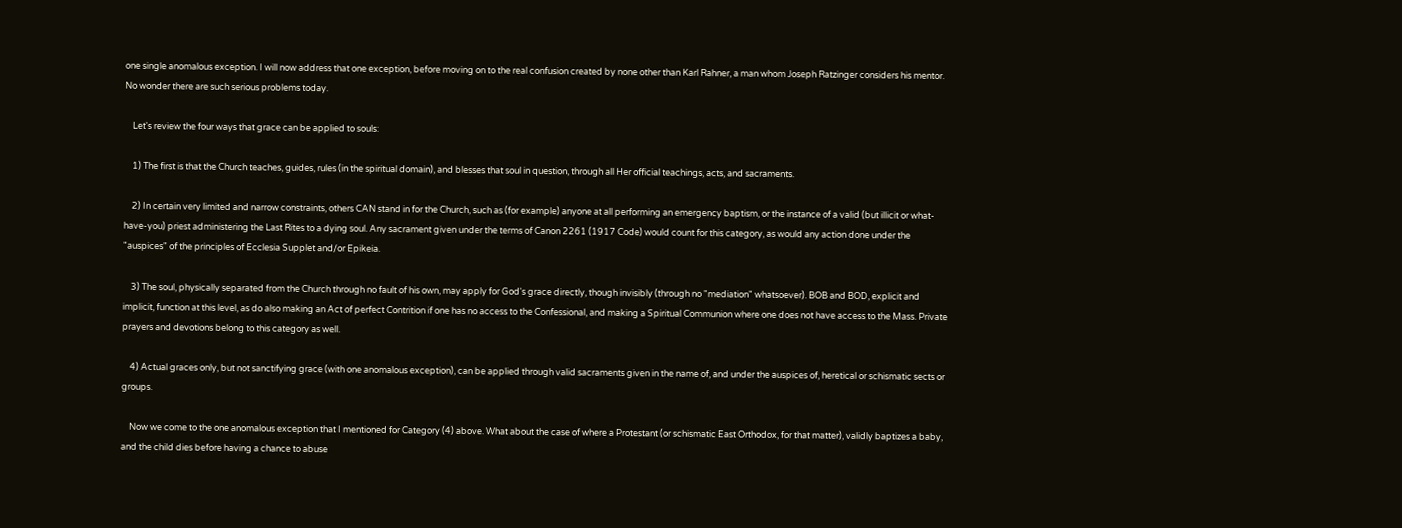one single anomalous exception. I will now address that one exception, before moving on to the real confusion created by none other than Karl Rahner, a man whom Joseph Ratzinger considers his mentor. No wonder there are such serious problems today.

    Let's review the four ways that grace can be applied to souls:

    1) The first is that the Church teaches, guides, rules (in the spiritual domain), and blesses that soul in question, through all Her official teachings, acts, and sacraments.

    2) In certain very limited and narrow constraints, others CAN stand in for the Church, such as (for example) anyone at all performing an emergency baptism, or the instance of a valid (but illicit or what-have-you) priest administering the Last Rites to a dying soul. Any sacrament given under the terms of Canon 2261 (1917 Code) would count for this category, as would any action done under the "auspices" of the principles of Ecclesia Supplet and/or Epikeia.

    3) The soul, physically separated from the Church through no fault of his own, may apply for God's grace directly, though invisibly (through no "mediation" whatsoever). BOB and BOD, explicit and implicit, function at this level, as do also making an Act of perfect Contrition if one has no access to the Confessional, and making a Spiritual Communion where one does not have access to the Mass. Private prayers and devotions belong to this category as well.

    4) Actual graces only, but not sanctifying grace (with one anomalous exception), can be applied through valid sacraments given in the name of, and under the auspices of, heretical or schismatic sects or groups.

    Now we come to the one anomalous exception that I mentioned for Category (4) above. What about the case of where a Protestant (or schismatic East Orthodox, for that matter), validly baptizes a baby, and the child dies before having a chance to abuse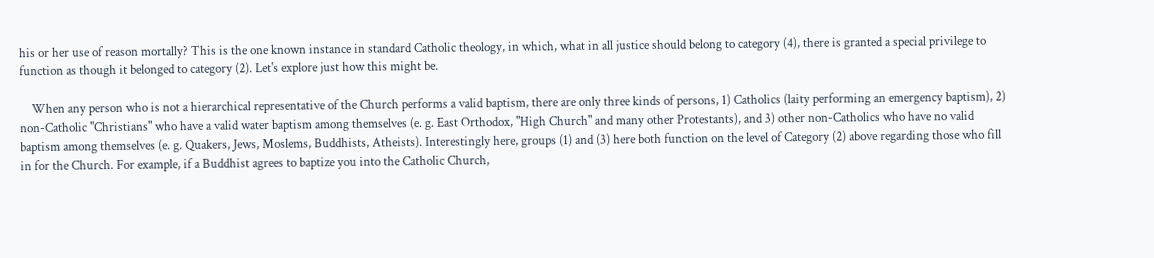his or her use of reason mortally? This is the one known instance in standard Catholic theology, in which, what in all justice should belong to category (4), there is granted a special privilege to function as though it belonged to category (2). Let's explore just how this might be.

    When any person who is not a hierarchical representative of the Church performs a valid baptism, there are only three kinds of persons, 1) Catholics (laity performing an emergency baptism), 2) non-Catholic "Christians" who have a valid water baptism among themselves (e. g. East Orthodox, "High Church" and many other Protestants), and 3) other non-Catholics who have no valid baptism among themselves (e. g. Quakers, Jews, Moslems, Buddhists, Atheists). Interestingly here, groups (1) and (3) here both function on the level of Category (2) above regarding those who fill in for the Church. For example, if a Buddhist agrees to baptize you into the Catholic Church,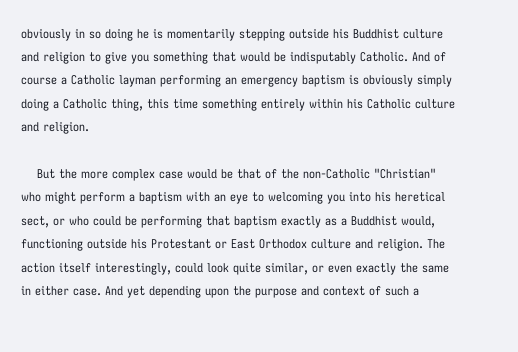obviously in so doing he is momentarily stepping outside his Buddhist culture and religion to give you something that would be indisputably Catholic. And of course a Catholic layman performing an emergency baptism is obviously simply doing a Catholic thing, this time something entirely within his Catholic culture and religion.

    But the more complex case would be that of the non-Catholic "Christian" who might perform a baptism with an eye to welcoming you into his heretical sect, or who could be performing that baptism exactly as a Buddhist would, functioning outside his Protestant or East Orthodox culture and religion. The action itself interestingly, could look quite similar, or even exactly the same in either case. And yet depending upon the purpose and context of such a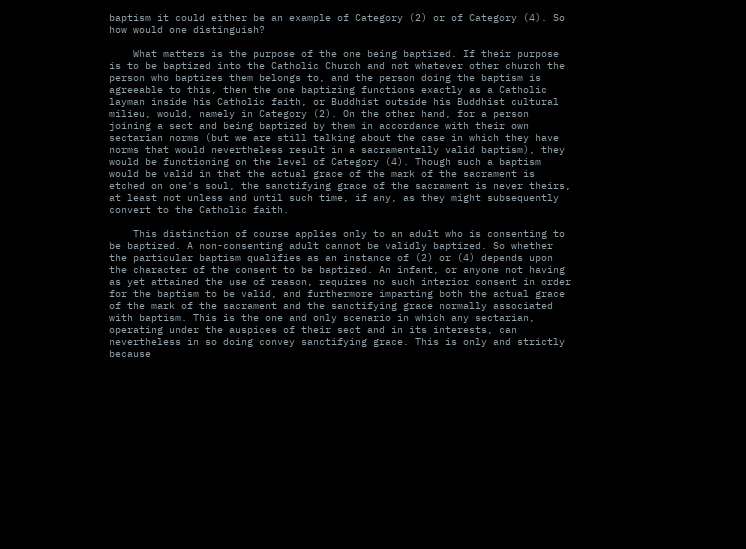baptism it could either be an example of Category (2) or of Category (4). So how would one distinguish?

    What matters is the purpose of the one being baptized. If their purpose is to be baptized into the Catholic Church and not whatever other church the person who baptizes them belongs to, and the person doing the baptism is agreeable to this, then the one baptizing functions exactly as a Catholic layman inside his Catholic faith, or Buddhist outside his Buddhist cultural milieu, would, namely in Category (2). On the other hand, for a person joining a sect and being baptized by them in accordance with their own sectarian norms (but we are still talking about the case in which they have norms that would nevertheless result in a sacramentally valid baptism), they would be functioning on the level of Category (4). Though such a baptism would be valid in that the actual grace of the mark of the sacrament is etched on one's soul, the sanctifying grace of the sacrament is never theirs, at least not unless and until such time, if any, as they might subsequently convert to the Catholic faith.

    This distinction of course applies only to an adult who is consenting to be baptized. A non-consenting adult cannot be validly baptized. So whether the particular baptism qualifies as an instance of (2) or (4) depends upon the character of the consent to be baptized. An infant, or anyone not having as yet attained the use of reason, requires no such interior consent in order for the baptism to be valid, and furthermore imparting both the actual grace of the mark of the sacrament and the sanctifying grace normally associated with baptism. This is the one and only scenario in which any sectarian, operating under the auspices of their sect and in its interests, can nevertheless in so doing convey sanctifying grace. This is only and strictly because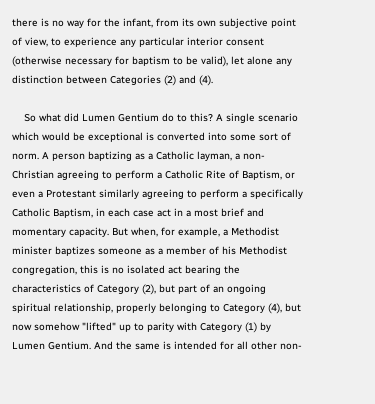there is no way for the infant, from its own subjective point of view, to experience any particular interior consent (otherwise necessary for baptism to be valid), let alone any distinction between Categories (2) and (4).

    So what did Lumen Gentium do to this? A single scenario which would be exceptional is converted into some sort of norm. A person baptizing as a Catholic layman, a non-Christian agreeing to perform a Catholic Rite of Baptism, or even a Protestant similarly agreeing to perform a specifically Catholic Baptism, in each case act in a most brief and momentary capacity. But when, for example, a Methodist minister baptizes someone as a member of his Methodist congregation, this is no isolated act bearing the characteristics of Category (2), but part of an ongoing spiritual relationship, properly belonging to Category (4), but now somehow "lifted" up to parity with Category (1) by Lumen Gentium. And the same is intended for all other non-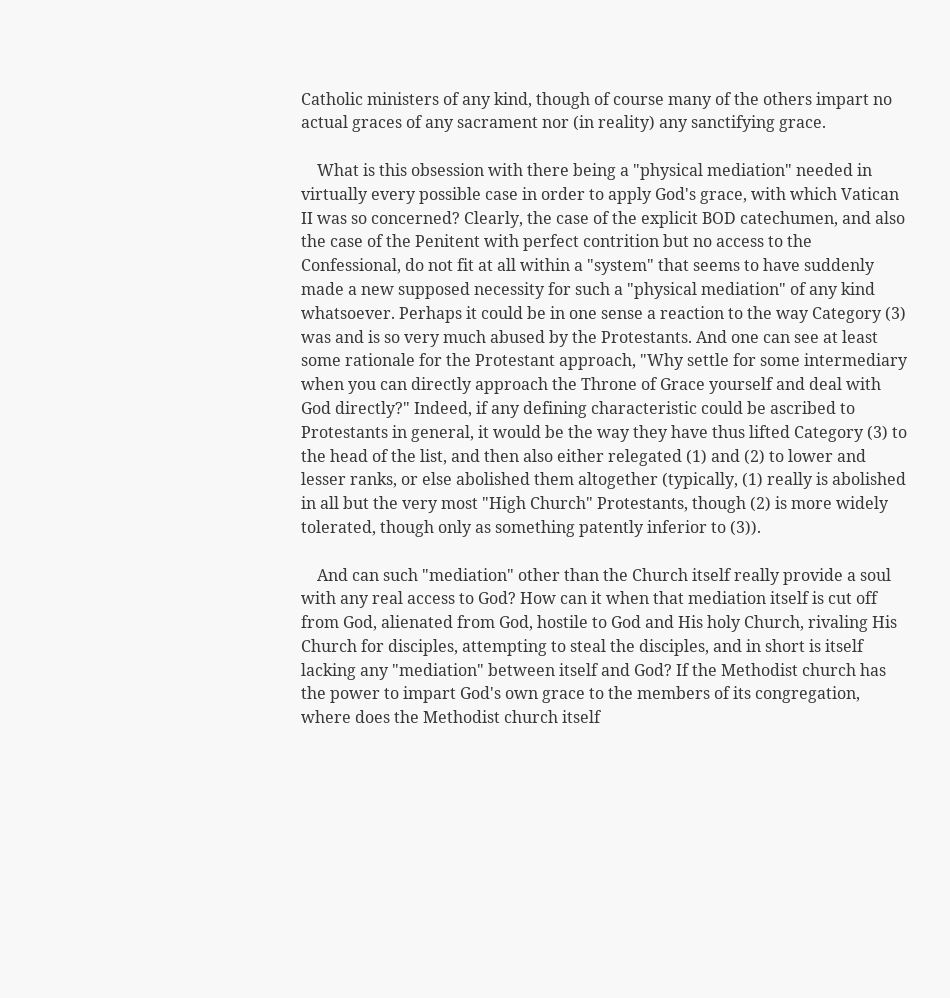Catholic ministers of any kind, though of course many of the others impart no actual graces of any sacrament nor (in reality) any sanctifying grace.

    What is this obsession with there being a "physical mediation" needed in virtually every possible case in order to apply God's grace, with which Vatican II was so concerned? Clearly, the case of the explicit BOD catechumen, and also the case of the Penitent with perfect contrition but no access to the Confessional, do not fit at all within a "system" that seems to have suddenly made a new supposed necessity for such a "physical mediation" of any kind whatsoever. Perhaps it could be in one sense a reaction to the way Category (3) was and is so very much abused by the Protestants. And one can see at least some rationale for the Protestant approach, "Why settle for some intermediary when you can directly approach the Throne of Grace yourself and deal with God directly?" Indeed, if any defining characteristic could be ascribed to Protestants in general, it would be the way they have thus lifted Category (3) to the head of the list, and then also either relegated (1) and (2) to lower and lesser ranks, or else abolished them altogether (typically, (1) really is abolished in all but the very most "High Church" Protestants, though (2) is more widely tolerated, though only as something patently inferior to (3)).

    And can such "mediation" other than the Church itself really provide a soul with any real access to God? How can it when that mediation itself is cut off from God, alienated from God, hostile to God and His holy Church, rivaling His Church for disciples, attempting to steal the disciples, and in short is itself lacking any "mediation" between itself and God? If the Methodist church has the power to impart God's own grace to the members of its congregation, where does the Methodist church itself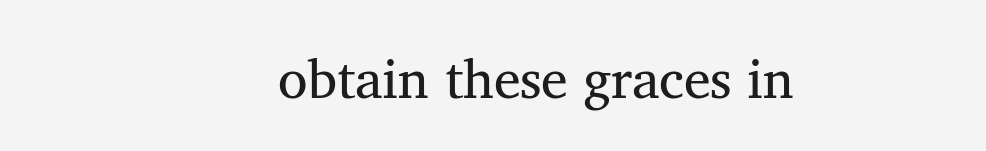obtain these graces in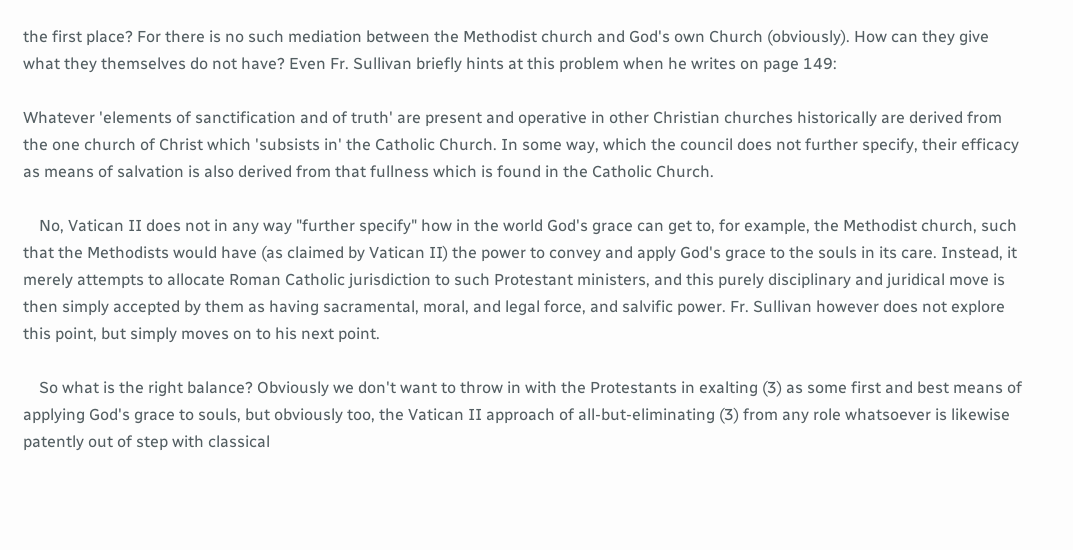the first place? For there is no such mediation between the Methodist church and God's own Church (obviously). How can they give what they themselves do not have? Even Fr. Sullivan briefly hints at this problem when he writes on page 149:

Whatever 'elements of sanctification and of truth' are present and operative in other Christian churches historically are derived from the one church of Christ which 'subsists in' the Catholic Church. In some way, which the council does not further specify, their efficacy as means of salvation is also derived from that fullness which is found in the Catholic Church.

    No, Vatican II does not in any way "further specify" how in the world God's grace can get to, for example, the Methodist church, such that the Methodists would have (as claimed by Vatican II) the power to convey and apply God's grace to the souls in its care. Instead, it merely attempts to allocate Roman Catholic jurisdiction to such Protestant ministers, and this purely disciplinary and juridical move is then simply accepted by them as having sacramental, moral, and legal force, and salvific power. Fr. Sullivan however does not explore this point, but simply moves on to his next point.

    So what is the right balance? Obviously we don't want to throw in with the Protestants in exalting (3) as some first and best means of applying God's grace to souls, but obviously too, the Vatican II approach of all-but-eliminating (3) from any role whatsoever is likewise patently out of step with classical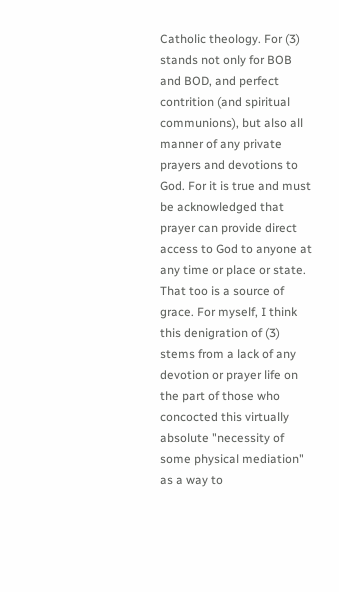Catholic theology. For (3) stands not only for BOB and BOD, and perfect contrition (and spiritual communions), but also all manner of any private prayers and devotions to God. For it is true and must be acknowledged that prayer can provide direct access to God to anyone at any time or place or state. That too is a source of grace. For myself, I think this denigration of (3) stems from a lack of any devotion or prayer life on the part of those who concocted this virtually absolute "necessity of some physical mediation" as a way to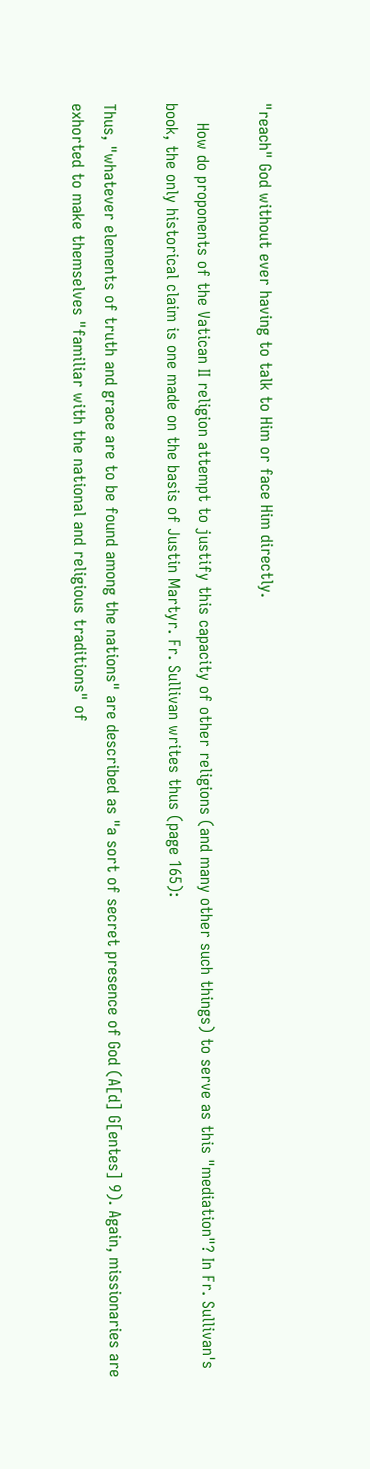"reach" God without ever having to talk to Him or face Him directly.

    How do proponents of the Vatican II religion attempt to justify this capacity of other religions (and many other such things) to serve as this "mediation"? In Fr. Sullivan's book, the only historical claim is one made on the basis of Justin Martyr. Fr. Sullivan writes thus (page 165):

Thus, "whatever elements of truth and grace are to be found among the nations" are described as "a sort of secret presence of God (A[d] G[entes] 9). Again, missionaries are exhorted to make themselves "familiar with the national and religious traditions" of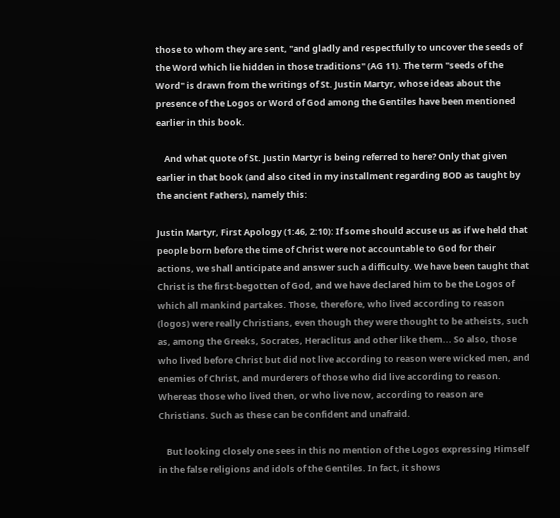those to whom they are sent, "and gladly and respectfully to uncover the seeds of the Word which lie hidden in those traditions" (AG 11). The term "seeds of the Word" is drawn from the writings of St. Justin Martyr, whose ideas about the presence of the Logos or Word of God among the Gentiles have been mentioned earlier in this book.

    And what quote of St. Justin Martyr is being referred to here? Only that given earlier in that book (and also cited in my installment regarding BOD as taught by the ancient Fathers), namely this:

Justin Martyr, First Apology (1:46, 2:10): If some should accuse us as if we held that people born before the time of Christ were not accountable to God for their actions, we shall anticipate and answer such a difficulty. We have been taught that Christ is the first-begotten of God, and we have declared him to be the Logos of which all mankind partakes. Those, therefore, who lived according to reason (logos) were really Christians, even though they were thought to be atheists, such as, among the Greeks, Socrates, Heraclitus and other like them... So also, those who lived before Christ but did not live according to reason were wicked men, and enemies of Christ, and murderers of those who did live according to reason. Whereas those who lived then, or who live now, according to reason are Christians. Such as these can be confident and unafraid.

    But looking closely one sees in this no mention of the Logos expressing Himself in the false religions and idols of the Gentiles. In fact, it shows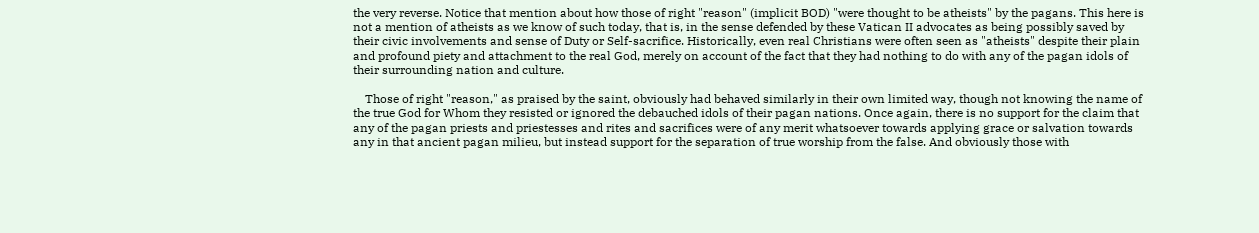the very reverse. Notice that mention about how those of right "reason" (implicit BOD) "were thought to be atheists" by the pagans. This here is not a mention of atheists as we know of such today, that is, in the sense defended by these Vatican II advocates as being possibly saved by their civic involvements and sense of Duty or Self-sacrifice. Historically, even real Christians were often seen as "atheists" despite their plain and profound piety and attachment to the real God, merely on account of the fact that they had nothing to do with any of the pagan idols of their surrounding nation and culture.

    Those of right "reason," as praised by the saint, obviously had behaved similarly in their own limited way, though not knowing the name of the true God for Whom they resisted or ignored the debauched idols of their pagan nations. Once again, there is no support for the claim that any of the pagan priests and priestesses and rites and sacrifices were of any merit whatsoever towards applying grace or salvation towards any in that ancient pagan milieu, but instead support for the separation of true worship from the false. And obviously those with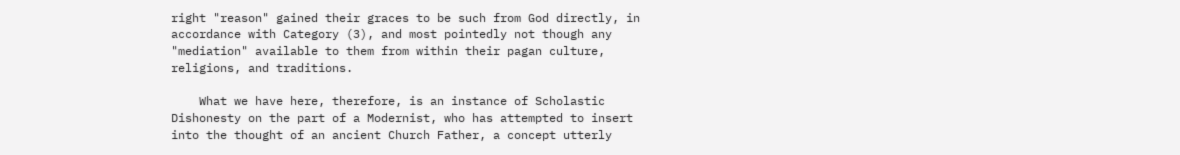right "reason" gained their graces to be such from God directly, in accordance with Category (3), and most pointedly not though any "mediation" available to them from within their pagan culture, religions, and traditions.

    What we have here, therefore, is an instance of Scholastic Dishonesty on the part of a Modernist, who has attempted to insert into the thought of an ancient Church Father, a concept utterly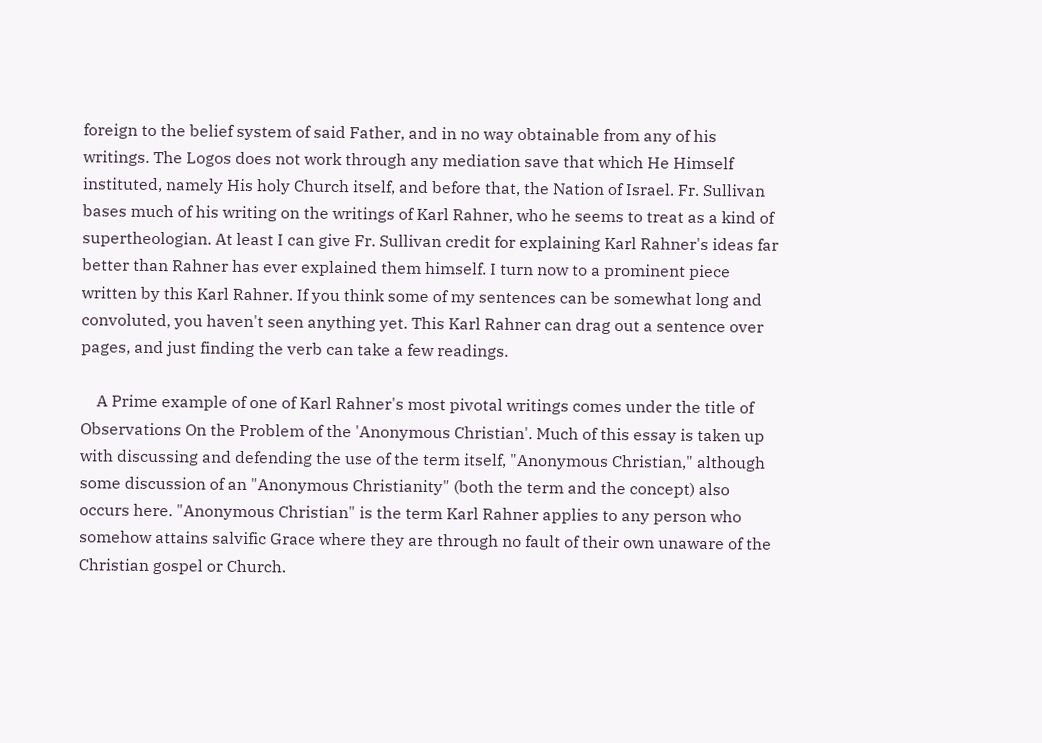foreign to the belief system of said Father, and in no way obtainable from any of his writings. The Logos does not work through any mediation save that which He Himself instituted, namely His holy Church itself, and before that, the Nation of Israel. Fr. Sullivan bases much of his writing on the writings of Karl Rahner, who he seems to treat as a kind of supertheologian. At least I can give Fr. Sullivan credit for explaining Karl Rahner's ideas far better than Rahner has ever explained them himself. I turn now to a prominent piece written by this Karl Rahner. If you think some of my sentences can be somewhat long and convoluted, you haven't seen anything yet. This Karl Rahner can drag out a sentence over pages, and just finding the verb can take a few readings.

    A Prime example of one of Karl Rahner's most pivotal writings comes under the title of Observations On the Problem of the 'Anonymous Christian'. Much of this essay is taken up with discussing and defending the use of the term itself, "Anonymous Christian," although some discussion of an "Anonymous Christianity" (both the term and the concept) also occurs here. "Anonymous Christian" is the term Karl Rahner applies to any person who somehow attains salvific Grace where they are through no fault of their own unaware of the Christian gospel or Church.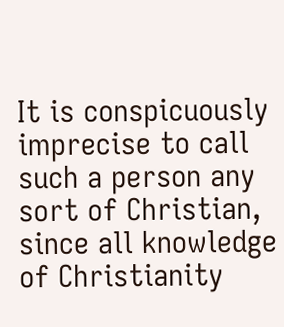It is conspicuously imprecise to call such a person any sort of Christian, since all knowledge of Christianity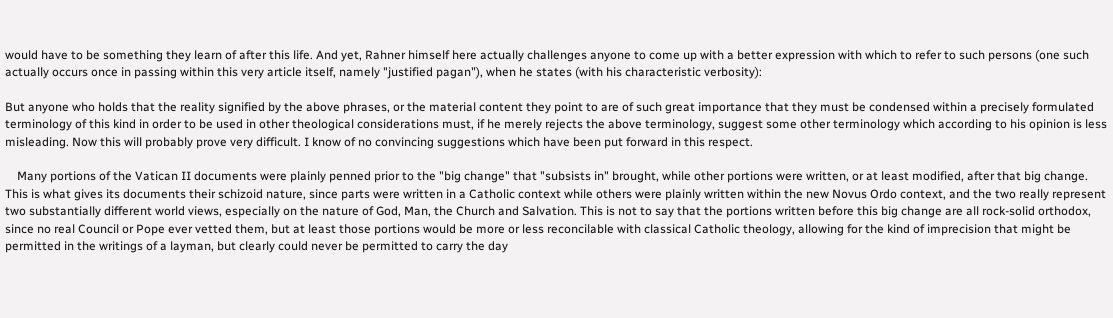would have to be something they learn of after this life. And yet, Rahner himself here actually challenges anyone to come up with a better expression with which to refer to such persons (one such actually occurs once in passing within this very article itself, namely "justified pagan"), when he states (with his characteristic verbosity):

But anyone who holds that the reality signified by the above phrases, or the material content they point to are of such great importance that they must be condensed within a precisely formulated terminology of this kind in order to be used in other theological considerations must, if he merely rejects the above terminology, suggest some other terminology which according to his opinion is less misleading. Now this will probably prove very difficult. I know of no convincing suggestions which have been put forward in this respect.

    Many portions of the Vatican II documents were plainly penned prior to the "big change" that "subsists in" brought, while other portions were written, or at least modified, after that big change. This is what gives its documents their schizoid nature, since parts were written in a Catholic context while others were plainly written within the new Novus Ordo context, and the two really represent two substantially different world views, especially on the nature of God, Man, the Church and Salvation. This is not to say that the portions written before this big change are all rock-solid orthodox, since no real Council or Pope ever vetted them, but at least those portions would be more or less reconcilable with classical Catholic theology, allowing for the kind of imprecision that might be permitted in the writings of a layman, but clearly could never be permitted to carry the day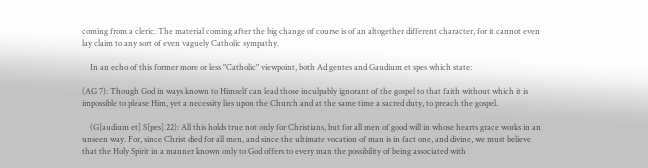coming from a cleric. The material coming after the big change of course is of an altogether different character, for it cannot even lay claim to any sort of even vaguely Catholic sympathy.

    In an echo of this former more or less "Catholic" viewpoint, both Ad gentes and Gaudium et spes which state:

(AG 7): Though God in ways known to Himself can lead those inculpably ignorant of the gospel to that faith without which it is impossible to please Him, yet a necessity lies upon the Church and at the same time a sacred duty, to preach the gospel.

    (G[audium et] S[pes] 22): All this holds true not only for Christians, but for all men of good will in whose hearts grace works in an unseen way. For, since Christ died for all men, and since the ultimate vocation of man is in fact one, and divine, we must believe that the Holy Spirit in a manner known only to God offers to every man the possibility of being associated with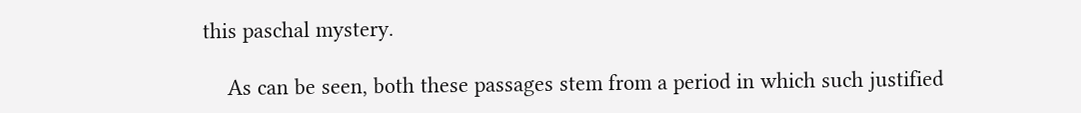this paschal mystery.

    As can be seen, both these passages stem from a period in which such justified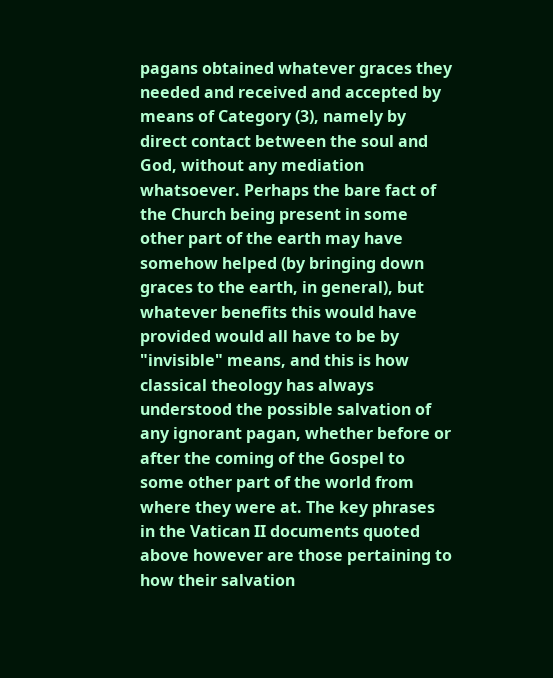pagans obtained whatever graces they needed and received and accepted by means of Category (3), namely by direct contact between the soul and God, without any mediation whatsoever. Perhaps the bare fact of the Church being present in some other part of the earth may have somehow helped (by bringing down graces to the earth, in general), but whatever benefits this would have provided would all have to be by "invisible" means, and this is how classical theology has always understood the possible salvation of any ignorant pagan, whether before or after the coming of the Gospel to some other part of the world from where they were at. The key phrases in the Vatican II documents quoted above however are those pertaining to how their salvation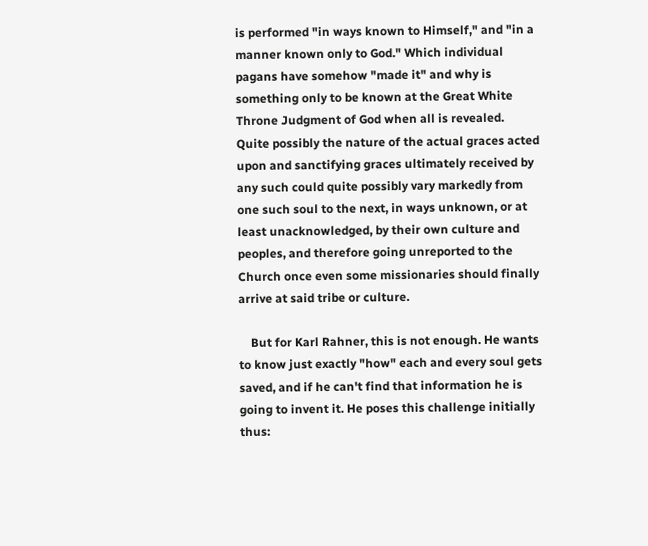is performed "in ways known to Himself," and "in a manner known only to God." Which individual pagans have somehow "made it" and why is something only to be known at the Great White Throne Judgment of God when all is revealed. Quite possibly the nature of the actual graces acted upon and sanctifying graces ultimately received by any such could quite possibly vary markedly from one such soul to the next, in ways unknown, or at least unacknowledged, by their own culture and peoples, and therefore going unreported to the Church once even some missionaries should finally arrive at said tribe or culture.

    But for Karl Rahner, this is not enough. He wants to know just exactly "how" each and every soul gets saved, and if he can't find that information he is going to invent it. He poses this challenge initially thus: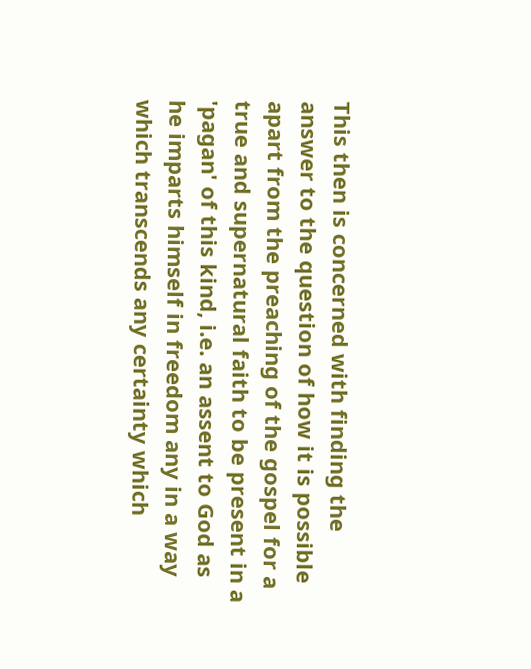This then is concerned with finding the answer to the question of how it is possible apart from the preaching of the gospel for a true and supernatural faith to be present in a 'pagan' of this kind, i.e. an assent to God as he imparts himself in freedom any in a way which transcends any certainty which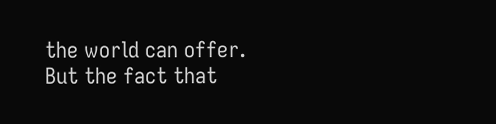the world can offer. But the fact that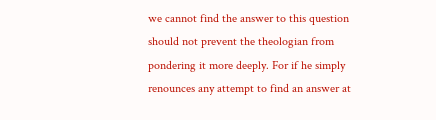we cannot find the answer to this question should not prevent the theologian from pondering it more deeply. For if he simply renounces any attempt to find an answer at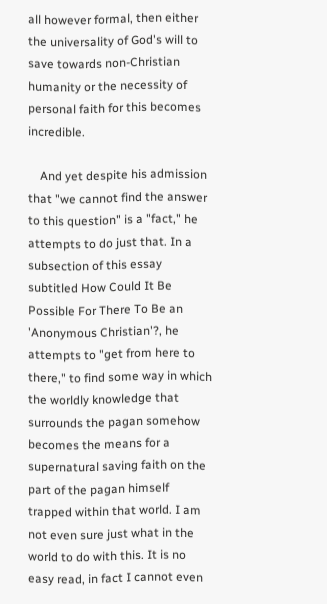all however formal, then either the universality of God's will to save towards non-Christian humanity or the necessity of personal faith for this becomes incredible.

    And yet despite his admission that "we cannot find the answer to this question" is a "fact," he attempts to do just that. In a subsection of this essay subtitled How Could It Be Possible For There To Be an 'Anonymous Christian'?, he attempts to "get from here to there," to find some way in which the worldly knowledge that surrounds the pagan somehow becomes the means for a supernatural saving faith on the part of the pagan himself trapped within that world. I am not even sure just what in the world to do with this. It is no easy read, in fact I cannot even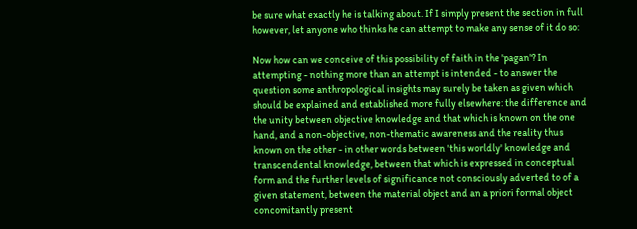be sure what exactly he is talking about. If I simply present the section in full however, let anyone who thinks he can attempt to make any sense of it do so:

Now how can we conceive of this possibility of faith in the 'pagan'? In attempting - nothing more than an attempt is intended - to answer the question some anthropological insights may surely be taken as given which should be explained and established more fully elsewhere: the difference and the unity between objective knowledge and that which is known on the one hand, and a non-objective, non-thematic awareness and the reality thus known on the other - in other words between 'this worldly' knowledge and transcendental knowledge, between that which is expressed in conceptual form and the further levels of significance not consciously adverted to of a given statement, between the material object and an a priori formal object concomitantly present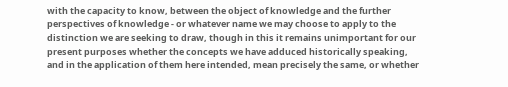with the capacity to know, between the object of knowledge and the further perspectives of knowledge - or whatever name we may choose to apply to the distinction we are seeking to draw, though in this it remains unimportant for our present purposes whether the concepts we have adduced historically speaking, and in the application of them here intended, mean precisely the same, or whether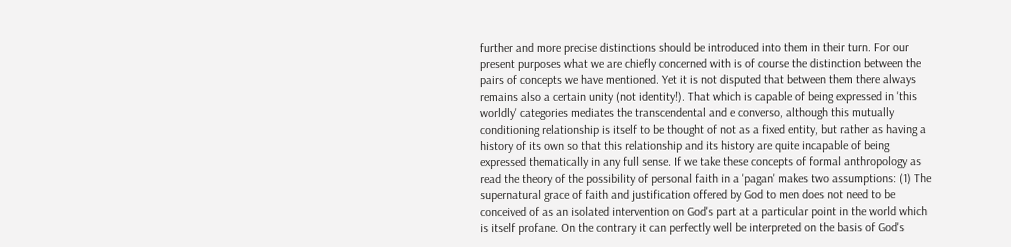further and more precise distinctions should be introduced into them in their turn. For our present purposes what we are chiefly concerned with is of course the distinction between the pairs of concepts we have mentioned. Yet it is not disputed that between them there always remains also a certain unity (not identity!). That which is capable of being expressed in 'this worldly' categories mediates the transcendental and e converso, although this mutually conditioning relationship is itself to be thought of not as a fixed entity, but rather as having a history of its own so that this relationship and its history are quite incapable of being expressed thematically in any full sense. If we take these concepts of formal anthropology as read the theory of the possibility of personal faith in a 'pagan' makes two assumptions: (1) The supernatural grace of faith and justification offered by God to men does not need to be conceived of as an isolated intervention on God's part at a particular point in the world which is itself profane. On the contrary it can perfectly well be interpreted on the basis of God's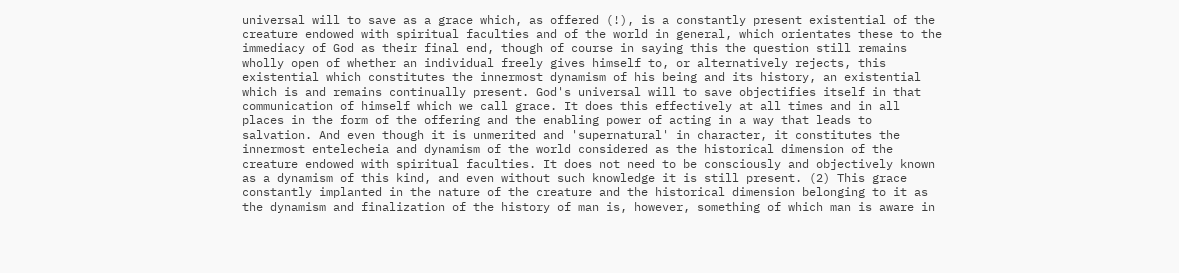universal will to save as a grace which, as offered (!), is a constantly present existential of the creature endowed with spiritual faculties and of the world in general, which orientates these to the immediacy of God as their final end, though of course in saying this the question still remains wholly open of whether an individual freely gives himself to, or alternatively rejects, this existential which constitutes the innermost dynamism of his being and its history, an existential which is and remains continually present. God's universal will to save objectifies itself in that communication of himself which we call grace. It does this effectively at all times and in all places in the form of the offering and the enabling power of acting in a way that leads to salvation. And even though it is unmerited and 'supernatural' in character, it constitutes the innermost entelecheia and dynamism of the world considered as the historical dimension of the creature endowed with spiritual faculties. It does not need to be consciously and objectively known as a dynamism of this kind, and even without such knowledge it is still present. (2) This grace constantly implanted in the nature of the creature and the historical dimension belonging to it as the dynamism and finalization of the history of man is, however, something of which man is aware in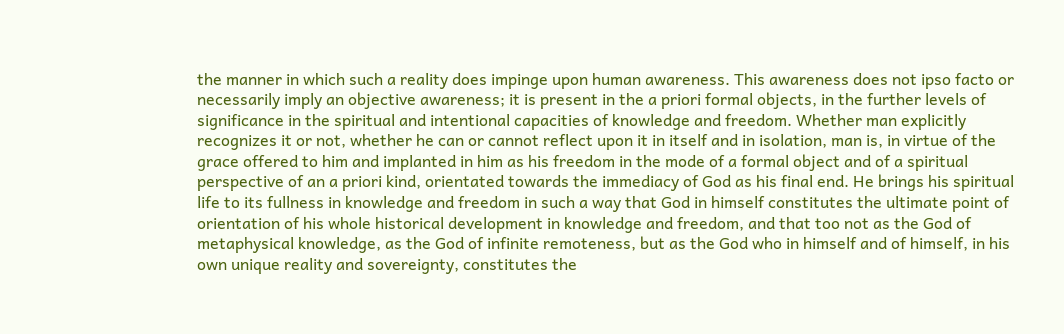the manner in which such a reality does impinge upon human awareness. This awareness does not ipso facto or necessarily imply an objective awareness; it is present in the a priori formal objects, in the further levels of significance in the spiritual and intentional capacities of knowledge and freedom. Whether man explicitly recognizes it or not, whether he can or cannot reflect upon it in itself and in isolation, man is, in virtue of the grace offered to him and implanted in him as his freedom in the mode of a formal object and of a spiritual perspective of an a priori kind, orientated towards the immediacy of God as his final end. He brings his spiritual life to its fullness in knowledge and freedom in such a way that God in himself constitutes the ultimate point of orientation of his whole historical development in knowledge and freedom, and that too not as the God of metaphysical knowledge, as the God of infinite remoteness, but as the God who in himself and of himself, in his own unique reality and sovereignty, constitutes the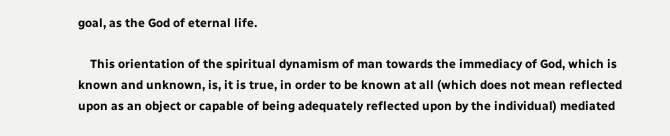goal, as the God of eternal life.

    This orientation of the spiritual dynamism of man towards the immediacy of God, which is known and unknown, is, it is true, in order to be known at all (which does not mean reflected upon as an object or capable of being adequately reflected upon by the individual) mediated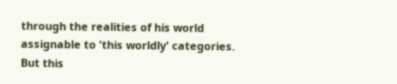through the realities of his world assignable to 'this worldly' categories. But this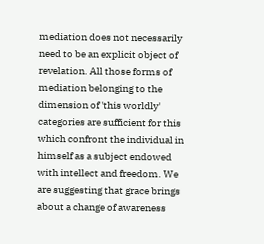mediation does not necessarily need to be an explicit object of revelation. All those forms of mediation belonging to the dimension of 'this worldly' categories are sufficient for this which confront the individual in himself as a subject endowed with intellect and freedom. We are suggesting that grace brings about a change of awareness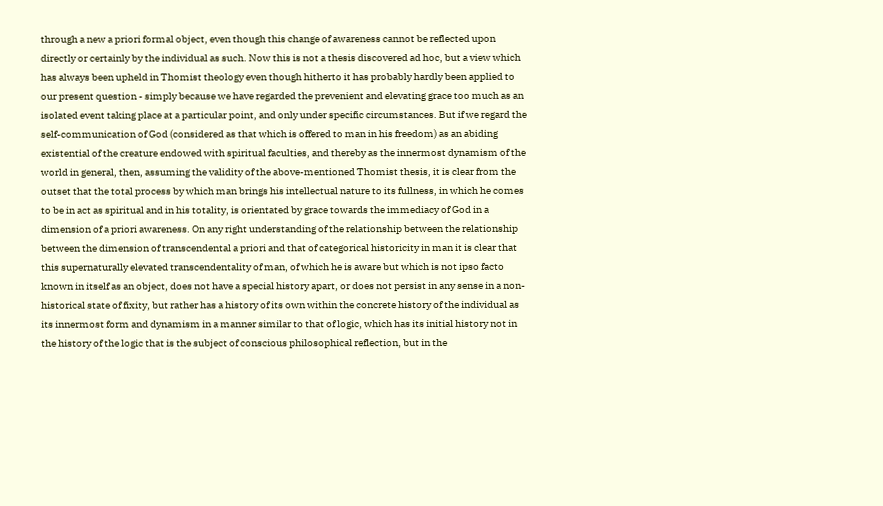through a new a priori formal object, even though this change of awareness cannot be reflected upon directly or certainly by the individual as such. Now this is not a thesis discovered ad hoc, but a view which has always been upheld in Thomist theology even though hitherto it has probably hardly been applied to our present question - simply because we have regarded the prevenient and elevating grace too much as an isolated event taking place at a particular point, and only under specific circumstances. But if we regard the self-communication of God (considered as that which is offered to man in his freedom) as an abiding existential of the creature endowed with spiritual faculties, and thereby as the innermost dynamism of the world in general, then, assuming the validity of the above-mentioned Thomist thesis, it is clear from the outset that the total process by which man brings his intellectual nature to its fullness, in which he comes to be in act as spiritual and in his totality, is orientated by grace towards the immediacy of God in a dimension of a priori awareness. On any right understanding of the relationship between the relationship between the dimension of transcendental a priori and that of categorical historicity in man it is clear that this supernaturally elevated transcendentality of man, of which he is aware but which is not ipso facto known in itself as an object, does not have a special history apart, or does not persist in any sense in a non-historical state of fixity, but rather has a history of its own within the concrete history of the individual as its innermost form and dynamism in a manner similar to that of logic, which has its initial history not in the history of the logic that is the subject of conscious philosophical reflection, but in the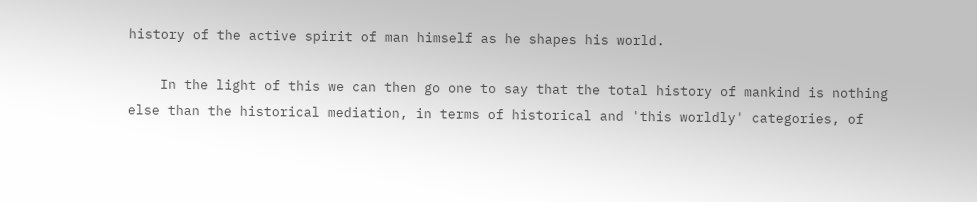history of the active spirit of man himself as he shapes his world.

    In the light of this we can then go one to say that the total history of mankind is nothing else than the historical mediation, in terms of historical and 'this worldly' categories, of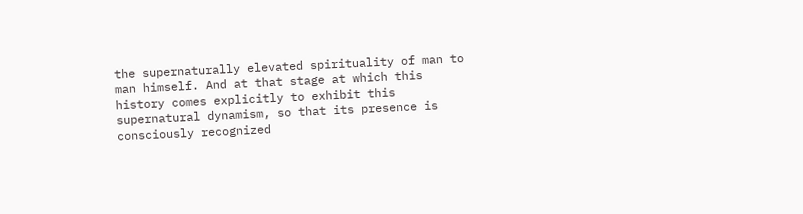the supernaturally elevated spirituality of man to man himself. And at that stage at which this history comes explicitly to exhibit this supernatural dynamism, so that its presence is consciously recognized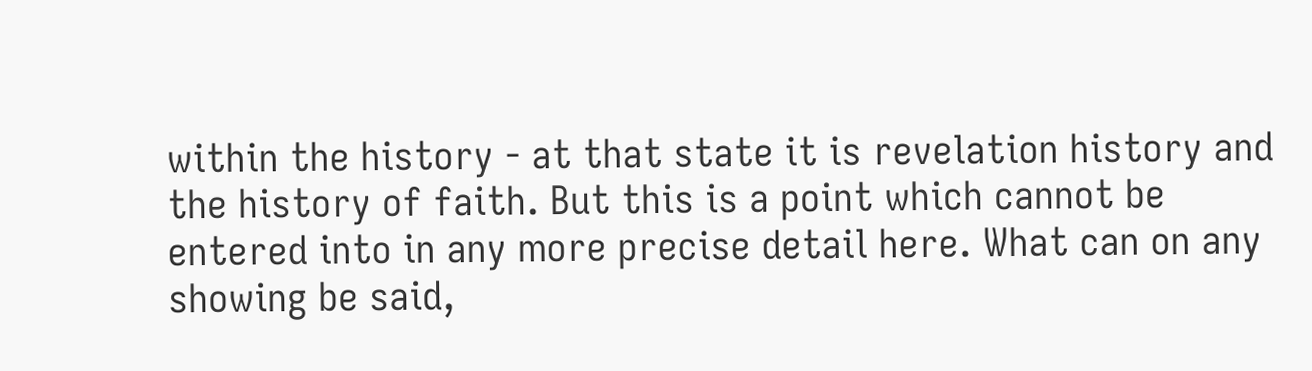within the history - at that state it is revelation history and the history of faith. But this is a point which cannot be entered into in any more precise detail here. What can on any showing be said,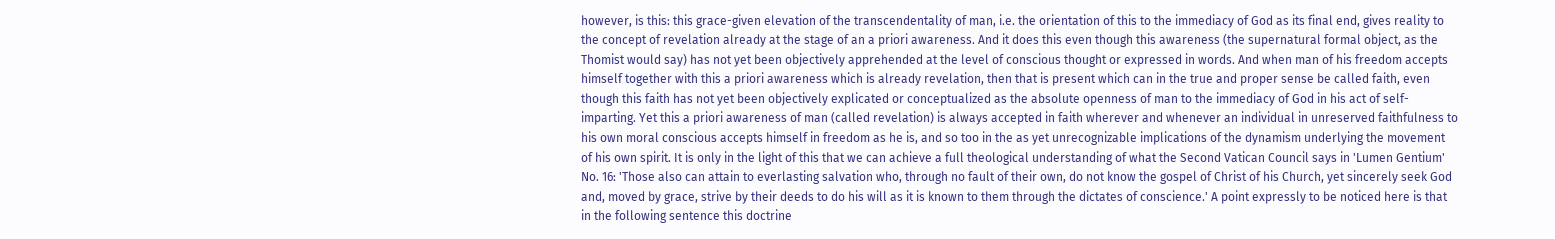however, is this: this grace-given elevation of the transcendentality of man, i.e. the orientation of this to the immediacy of God as its final end, gives reality to the concept of revelation already at the stage of an a priori awareness. And it does this even though this awareness (the supernatural formal object, as the Thomist would say) has not yet been objectively apprehended at the level of conscious thought or expressed in words. And when man of his freedom accepts himself together with this a priori awareness which is already revelation, then that is present which can in the true and proper sense be called faith, even though this faith has not yet been objectively explicated or conceptualized as the absolute openness of man to the immediacy of God in his act of self-imparting. Yet this a priori awareness of man (called revelation) is always accepted in faith wherever and whenever an individual in unreserved faithfulness to his own moral conscious accepts himself in freedom as he is, and so too in the as yet unrecognizable implications of the dynamism underlying the movement of his own spirit. It is only in the light of this that we can achieve a full theological understanding of what the Second Vatican Council says in 'Lumen Gentium' No. 16: 'Those also can attain to everlasting salvation who, through no fault of their own, do not know the gospel of Christ of his Church, yet sincerely seek God and, moved by grace, strive by their deeds to do his will as it is known to them through the dictates of conscience.' A point expressly to be noticed here is that in the following sentence this doctrine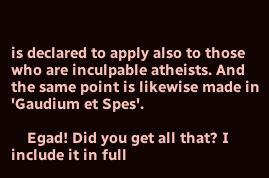is declared to apply also to those who are inculpable atheists. And the same point is likewise made in 'Gaudium et Spes'.

    Egad! Did you get all that? I include it in full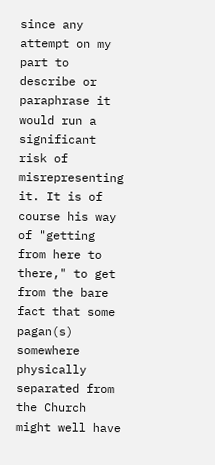since any attempt on my part to describe or paraphrase it would run a significant risk of misrepresenting it. It is of course his way of "getting from here to there," to get from the bare fact that some pagan(s) somewhere physically separated from the Church might well have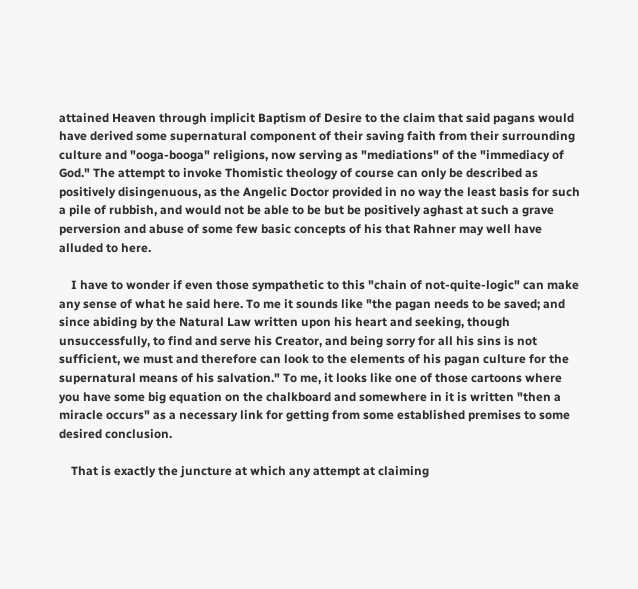attained Heaven through implicit Baptism of Desire to the claim that said pagans would have derived some supernatural component of their saving faith from their surrounding culture and "ooga-booga" religions, now serving as "mediations" of the "immediacy of God." The attempt to invoke Thomistic theology of course can only be described as positively disingenuous, as the Angelic Doctor provided in no way the least basis for such a pile of rubbish, and would not be able to be but be positively aghast at such a grave perversion and abuse of some few basic concepts of his that Rahner may well have alluded to here.

    I have to wonder if even those sympathetic to this "chain of not-quite-logic" can make any sense of what he said here. To me it sounds like "the pagan needs to be saved; and since abiding by the Natural Law written upon his heart and seeking, though unsuccessfully, to find and serve his Creator, and being sorry for all his sins is not sufficient, we must and therefore can look to the elements of his pagan culture for the supernatural means of his salvation." To me, it looks like one of those cartoons where you have some big equation on the chalkboard and somewhere in it is written "then a miracle occurs" as a necessary link for getting from some established premises to some desired conclusion.

    That is exactly the juncture at which any attempt at claiming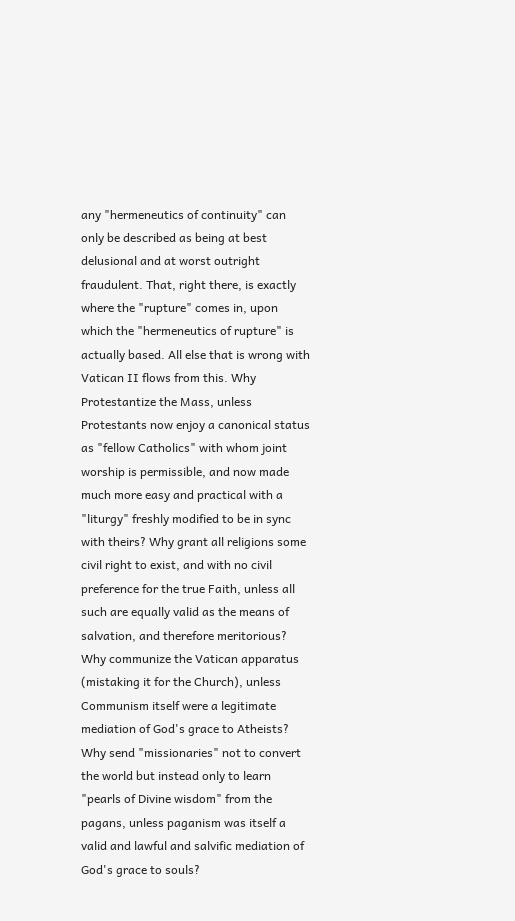any "hermeneutics of continuity" can only be described as being at best delusional and at worst outright fraudulent. That, right there, is exactly where the "rupture" comes in, upon which the "hermeneutics of rupture" is actually based. All else that is wrong with Vatican II flows from this. Why Protestantize the Mass, unless Protestants now enjoy a canonical status as "fellow Catholics" with whom joint worship is permissible, and now made much more easy and practical with a "liturgy" freshly modified to be in sync with theirs? Why grant all religions some civil right to exist, and with no civil preference for the true Faith, unless all such are equally valid as the means of salvation, and therefore meritorious? Why communize the Vatican apparatus (mistaking it for the Church), unless Communism itself were a legitimate mediation of God's grace to Atheists? Why send "missionaries" not to convert the world but instead only to learn "pearls of Divine wisdom" from the pagans, unless paganism was itself a valid and lawful and salvific mediation of God's grace to souls?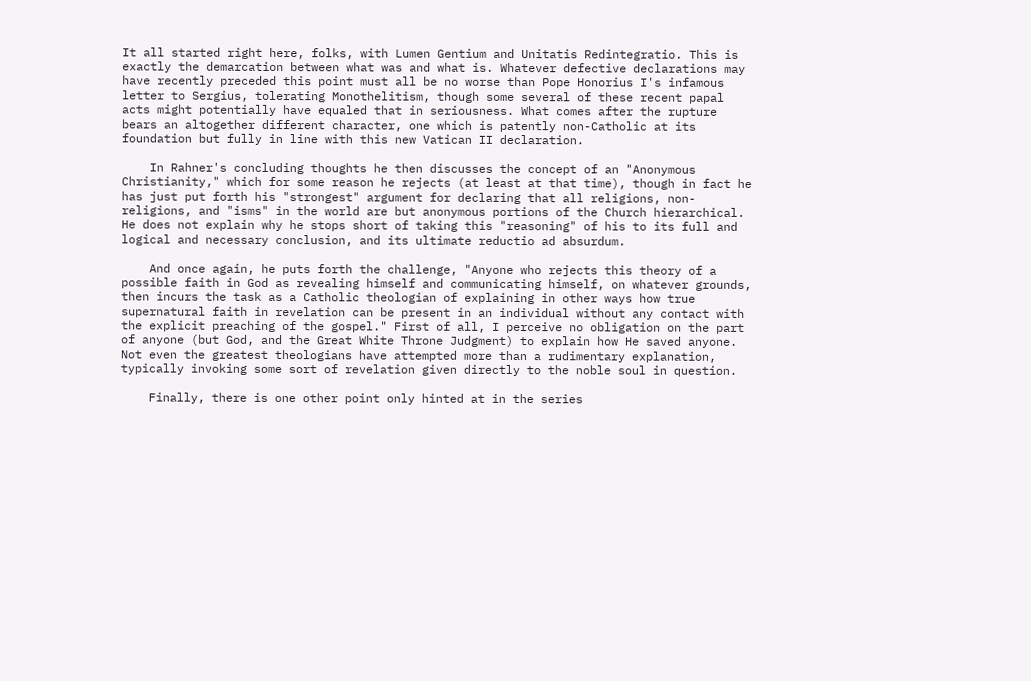It all started right here, folks, with Lumen Gentium and Unitatis Redintegratio. This is exactly the demarcation between what was and what is. Whatever defective declarations may have recently preceded this point must all be no worse than Pope Honorius I's infamous letter to Sergius, tolerating Monothelitism, though some several of these recent papal acts might potentially have equaled that in seriousness. What comes after the rupture bears an altogether different character, one which is patently non-Catholic at its foundation but fully in line with this new Vatican II declaration.

    In Rahner's concluding thoughts he then discusses the concept of an "Anonymous Christianity," which for some reason he rejects (at least at that time), though in fact he has just put forth his "strongest" argument for declaring that all religions, non-religions, and "isms" in the world are but anonymous portions of the Church hierarchical. He does not explain why he stops short of taking this "reasoning" of his to its full and logical and necessary conclusion, and its ultimate reductio ad absurdum.

    And once again, he puts forth the challenge, "Anyone who rejects this theory of a possible faith in God as revealing himself and communicating himself, on whatever grounds, then incurs the task as a Catholic theologian of explaining in other ways how true supernatural faith in revelation can be present in an individual without any contact with the explicit preaching of the gospel." First of all, I perceive no obligation on the part of anyone (but God, and the Great White Throne Judgment) to explain how He saved anyone. Not even the greatest theologians have attempted more than a rudimentary explanation, typically invoking some sort of revelation given directly to the noble soul in question.

    Finally, there is one other point only hinted at in the series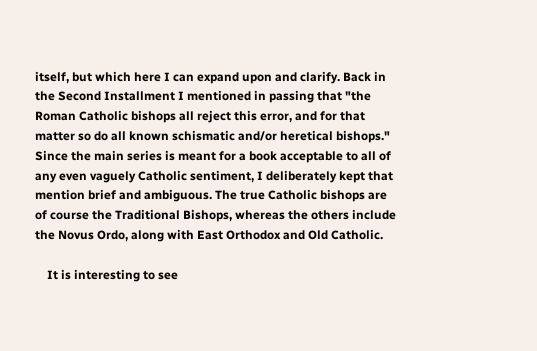itself, but which here I can expand upon and clarify. Back in the Second Installment I mentioned in passing that "the Roman Catholic bishops all reject this error, and for that matter so do all known schismatic and/or heretical bishops." Since the main series is meant for a book acceptable to all of any even vaguely Catholic sentiment, I deliberately kept that mention brief and ambiguous. The true Catholic bishops are of course the Traditional Bishops, whereas the others include the Novus Ordo, along with East Orthodox and Old Catholic.

    It is interesting to see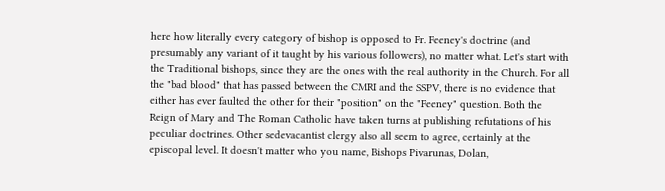here how literally every category of bishop is opposed to Fr. Feeney's doctrine (and presumably any variant of it taught by his various followers), no matter what. Let's start with the Traditional bishops, since they are the ones with the real authority in the Church. For all the "bad blood" that has passed between the CMRI and the SSPV, there is no evidence that either has ever faulted the other for their "position" on the "Feeney" question. Both the Reign of Mary and The Roman Catholic have taken turns at publishing refutations of his peculiar doctrines. Other sedevacantist clergy also all seem to agree, certainly at the episcopal level. It doesn't matter who you name, Bishops Pivarunas, Dolan,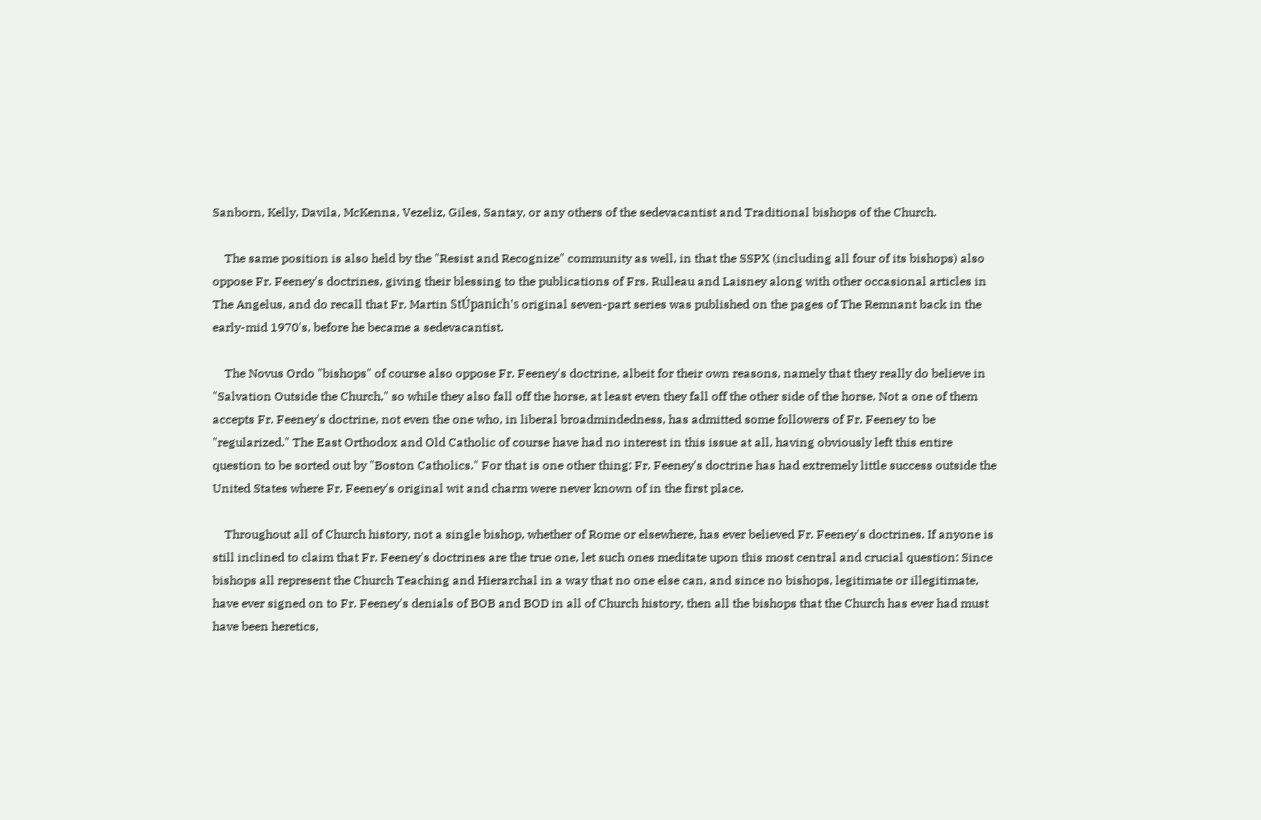Sanborn, Kelly, Davila, McKenna, Vezeliz, Giles, Santay, or any others of the sedevacantist and Traditional bishops of the Church.

    The same position is also held by the "Resist and Recognize" community as well, in that the SSPX (including all four of its bishops) also oppose Fr. Feeney's doctrines, giving their blessing to the publications of Frs. Rulleau and Laisney along with other occasional articles in The Angelus, and do recall that Fr. Martin StÚpanich's original seven-part series was published on the pages of The Remnant back in the early-mid 1970's, before he became a sedevacantist.

    The Novus Ordo "bishops" of course also oppose Fr. Feeney's doctrine, albeit for their own reasons, namely that they really do believe in "Salvation Outside the Church," so while they also fall off the horse, at least even they fall off the other side of the horse. Not a one of them accepts Fr. Feeney's doctrine, not even the one who, in liberal broadmindedness, has admitted some followers of Fr. Feeney to be "regularized." The East Orthodox and Old Catholic of course have had no interest in this issue at all, having obviously left this entire question to be sorted out by "Boston Catholics." For that is one other thing: Fr. Feeney's doctrine has had extremely little success outside the United States where Fr. Feeney's original wit and charm were never known of in the first place.

    Throughout all of Church history, not a single bishop, whether of Rome or elsewhere, has ever believed Fr. Feeney's doctrines. If anyone is still inclined to claim that Fr. Feeney's doctrines are the true one, let such ones meditate upon this most central and crucial question: Since bishops all represent the Church Teaching and Hierarchal in a way that no one else can, and since no bishops, legitimate or illegitimate, have ever signed on to Fr. Feeney's denials of BOB and BOD in all of Church history, then all the bishops that the Church has ever had must have been heretics,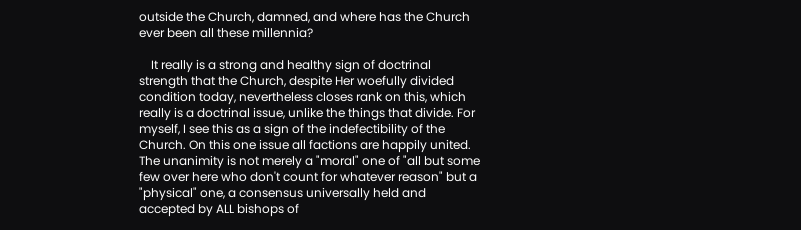outside the Church, damned, and where has the Church ever been all these millennia?

    It really is a strong and healthy sign of doctrinal strength that the Church, despite Her woefully divided condition today, nevertheless closes rank on this, which really is a doctrinal issue, unlike the things that divide. For myself, I see this as a sign of the indefectibility of the Church. On this one issue all factions are happily united. The unanimity is not merely a "moral" one of "all but some few over here who don't count for whatever reason" but a "physical" one, a consensus universally held and accepted by ALL bishops of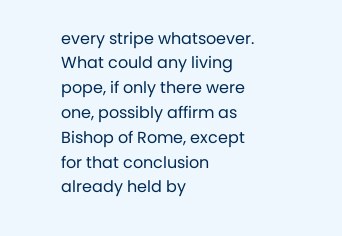every stripe whatsoever. What could any living pope, if only there were one, possibly affirm as Bishop of Rome, except for that conclusion already held by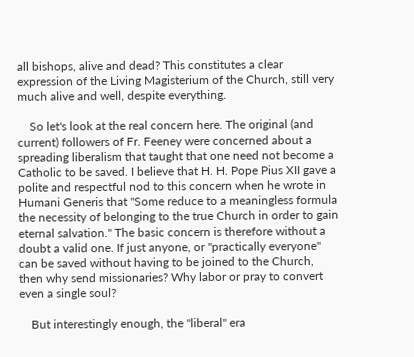all bishops, alive and dead? This constitutes a clear expression of the Living Magisterium of the Church, still very much alive and well, despite everything.

    So let's look at the real concern here. The original (and current) followers of Fr. Feeney were concerned about a spreading liberalism that taught that one need not become a Catholic to be saved. I believe that H. H. Pope Pius XII gave a polite and respectful nod to this concern when he wrote in Humani Generis that "Some reduce to a meaningless formula the necessity of belonging to the true Church in order to gain eternal salvation." The basic concern is therefore without a doubt a valid one. If just anyone, or "practically everyone" can be saved without having to be joined to the Church, then why send missionaries? Why labor or pray to convert even a single soul?

    But interestingly enough, the "liberal" era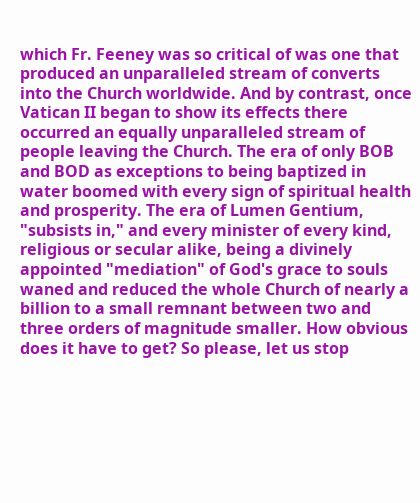which Fr. Feeney was so critical of was one that produced an unparalleled stream of converts into the Church worldwide. And by contrast, once Vatican II began to show its effects there occurred an equally unparalleled stream of people leaving the Church. The era of only BOB and BOD as exceptions to being baptized in water boomed with every sign of spiritual health and prosperity. The era of Lumen Gentium, "subsists in," and every minister of every kind, religious or secular alike, being a divinely appointed "mediation" of God's grace to souls waned and reduced the whole Church of nearly a billion to a small remnant between two and three orders of magnitude smaller. How obvious does it have to get? So please, let us stop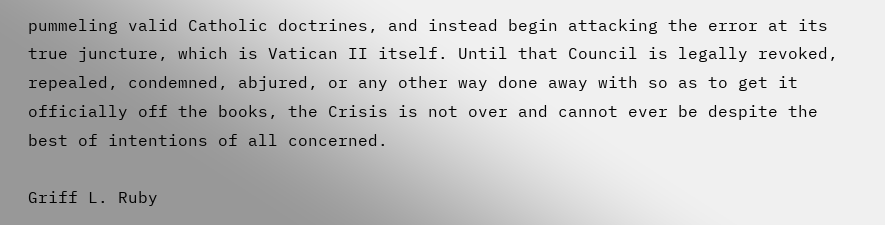pummeling valid Catholic doctrines, and instead begin attacking the error at its true juncture, which is Vatican II itself. Until that Council is legally revoked, repealed, condemned, abjured, or any other way done away with so as to get it officially off the books, the Crisis is not over and cannot ever be despite the best of intentions of all concerned.

Griff L. Ruby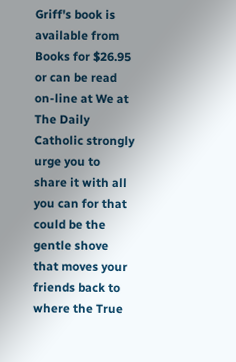Griff's book is available from Books for $26.95 or can be read on-line at We at The Daily Catholic strongly urge you to share it with all you can for that could be the gentle shove that moves your friends back to where the True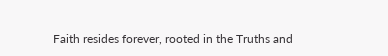Faith resides forever, rooted in the Truths and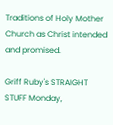Traditions of Holy Mother Church as Christ intended and promised.

Griff Ruby's STRAIGHT STUFF Monday,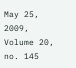May 25, 2009, Volume 20, no. 145